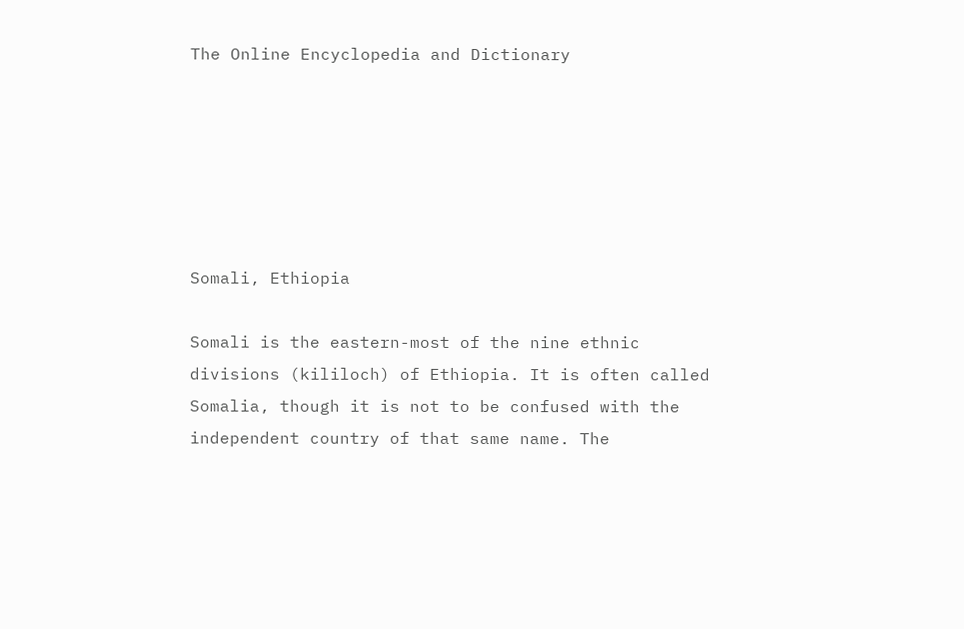The Online Encyclopedia and Dictionary






Somali, Ethiopia

Somali is the eastern-most of the nine ethnic divisions (kililoch) of Ethiopia. It is often called Somalia, though it is not to be confused with the independent country of that same name. The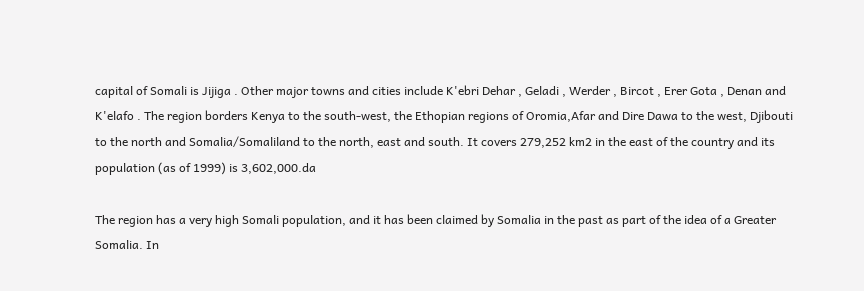capital of Somali is Jijiga . Other major towns and cities include K'ebri Dehar , Geladi , Werder , Bircot , Erer Gota , Denan and K'elafo . The region borders Kenya to the south-west, the Ethopian regions of Oromia,Afar and Dire Dawa to the west, Djibouti to the north and Somalia/Somaliland to the north, east and south. It covers 279,252 km2 in the east of the country and its population (as of 1999) is 3,602,000.da

The region has a very high Somali population, and it has been claimed by Somalia in the past as part of the idea of a Greater Somalia. In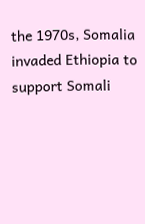the 1970s, Somalia invaded Ethiopia to support Somali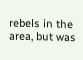rebels in the area, but was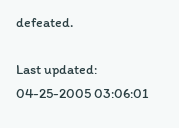defeated.

Last updated: 04-25-2005 03:06:01